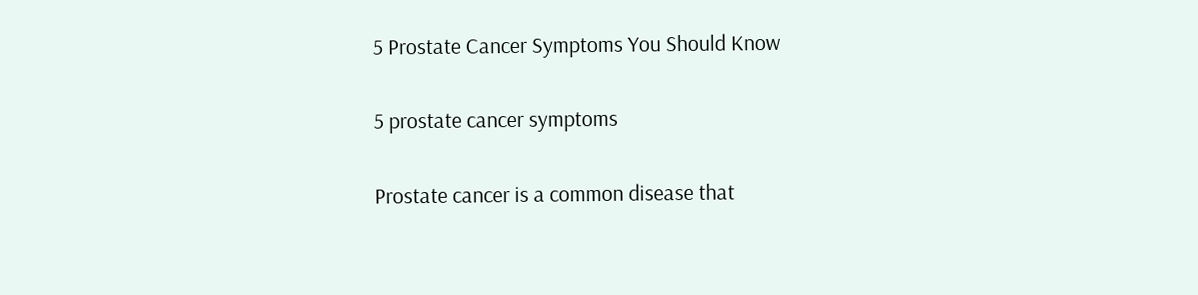5 Prostate Cancer Symptoms You Should Know

5 prostate cancer symptoms

Prostate cancer is a common disease that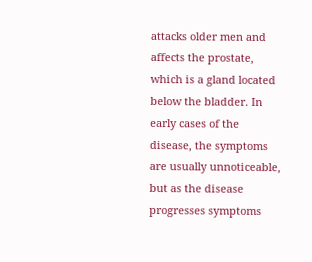attacks older men and affects the prostate, which is a gland located below the bladder. In early cases of the disease, the symptoms are usually unnoticeable, but as the disease progresses symptoms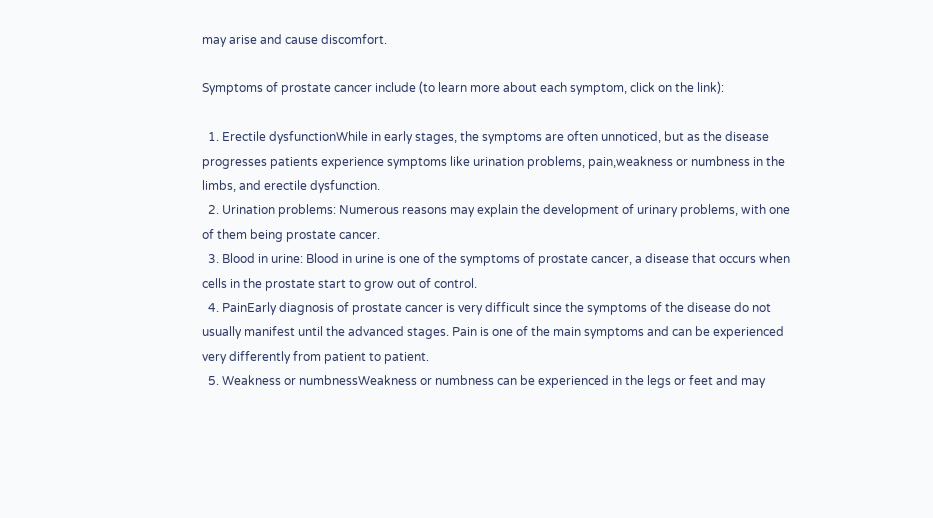may arise and cause discomfort.

Symptoms of prostate cancer include (to learn more about each symptom, click on the link):

  1. Erectile dysfunctionWhile in early stages, the symptoms are often unnoticed, but as the disease progresses patients experience symptoms like urination problems, pain,weakness or numbness in the limbs, and erectile dysfunction.
  2. Urination problems: Numerous reasons may explain the development of urinary problems, with one of them being prostate cancer.
  3. Blood in urine: Blood in urine is one of the symptoms of prostate cancer, a disease that occurs when cells in the prostate start to grow out of control.
  4. PainEarly diagnosis of prostate cancer is very difficult since the symptoms of the disease do not usually manifest until the advanced stages. Pain is one of the main symptoms and can be experienced very differently from patient to patient.
  5. Weakness or numbnessWeakness or numbness can be experienced in the legs or feet and may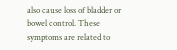also cause loss of bladder or bowel control. These symptoms are related to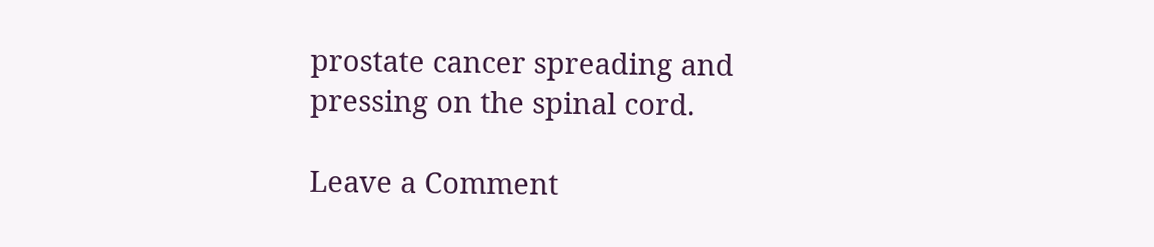prostate cancer spreading and pressing on the spinal cord.

Leave a Comment